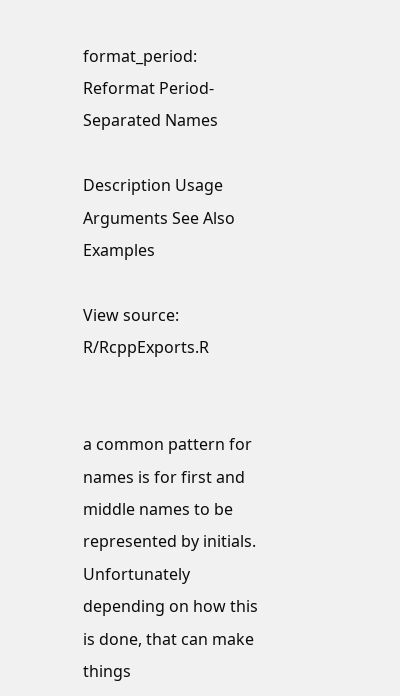format_period: Reformat Period-Separated Names

Description Usage Arguments See Also Examples

View source: R/RcppExports.R


a common pattern for names is for first and middle names to be represented by initials. Unfortunately depending on how this is done, that can make things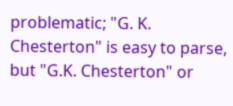problematic; "G. K. Chesterton" is easy to parse, but "G.K. Chesterton" or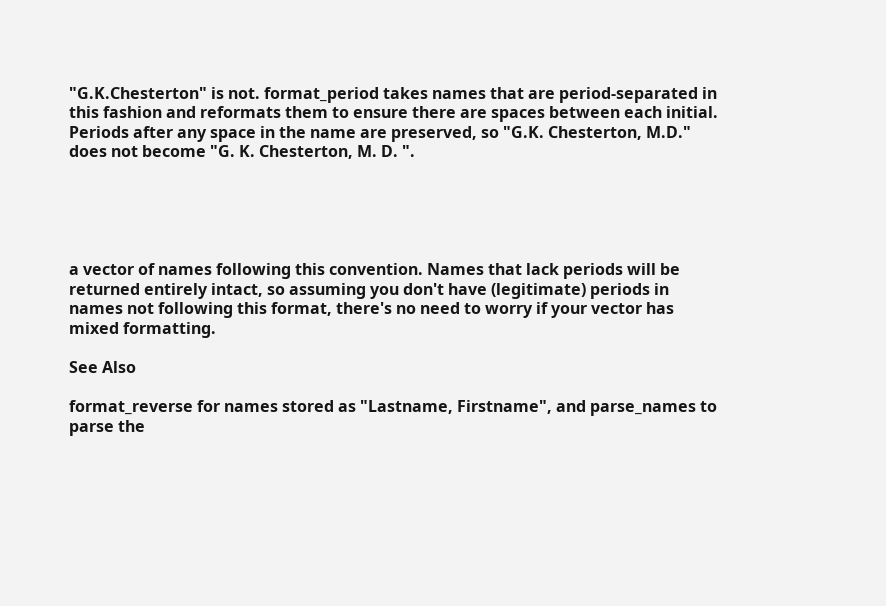"G.K.Chesterton" is not. format_period takes names that are period-separated in this fashion and reformats them to ensure there are spaces between each initial. Periods after any space in the name are preserved, so "G.K. Chesterton, M.D." does not become "G. K. Chesterton, M. D. ".





a vector of names following this convention. Names that lack periods will be returned entirely intact, so assuming you don't have (legitimate) periods in names not following this format, there's no need to worry if your vector has mixed formatting.

See Also

format_reverse for names stored as "Lastname, Firstname", and parse_names to parse the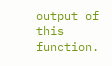output of this function.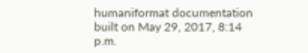humaniformat documentation built on May 29, 2017, 8:14 p.m.